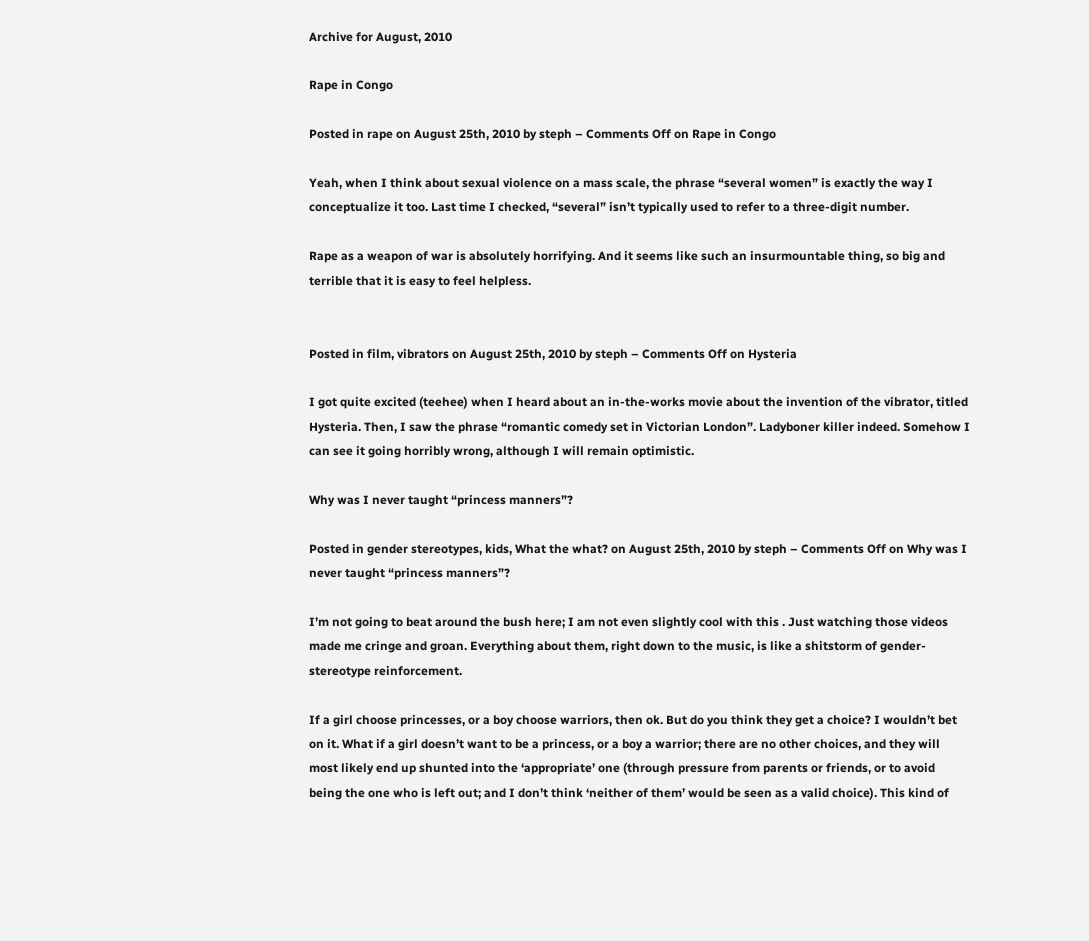Archive for August, 2010

Rape in Congo

Posted in rape on August 25th, 2010 by steph – Comments Off on Rape in Congo

Yeah, when I think about sexual violence on a mass scale, the phrase “several women” is exactly the way I conceptualize it too. Last time I checked, “several” isn’t typically used to refer to a three-digit number.

Rape as a weapon of war is absolutely horrifying. And it seems like such an insurmountable thing, so big and terrible that it is easy to feel helpless.


Posted in film, vibrators on August 25th, 2010 by steph – Comments Off on Hysteria

I got quite excited (teehee) when I heard about an in-the-works movie about the invention of the vibrator, titled Hysteria. Then, I saw the phrase “romantic comedy set in Victorian London”. Ladyboner killer indeed. Somehow I can see it going horribly wrong, although I will remain optimistic.

Why was I never taught “princess manners”?

Posted in gender stereotypes, kids, What the what? on August 25th, 2010 by steph – Comments Off on Why was I never taught “princess manners”?

I’m not going to beat around the bush here; I am not even slightly cool with this . Just watching those videos made me cringe and groan. Everything about them, right down to the music, is like a shitstorm of gender-stereotype reinforcement.

If a girl choose princesses, or a boy choose warriors, then ok. But do you think they get a choice? I wouldn’t bet on it. What if a girl doesn’t want to be a princess, or a boy a warrior; there are no other choices, and they will most likely end up shunted into the ‘appropriate’ one (through pressure from parents or friends, or to avoid being the one who is left out; and I don’t think ‘neither of them’ would be seen as a valid choice). This kind of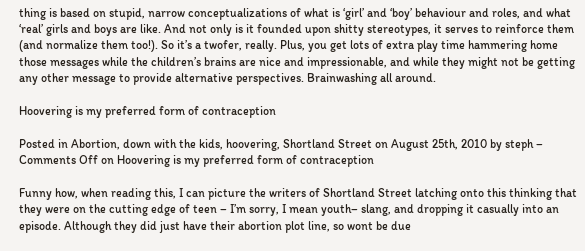thing is based on stupid, narrow conceptualizations of what is ‘girl’ and ‘boy’ behaviour and roles, and what ‘real’ girls and boys are like. And not only is it founded upon shitty stereotypes, it serves to reinforce them (and normalize them too!). So it’s a twofer, really. Plus, you get lots of extra play time hammering home those messages while the children’s brains are nice and impressionable, and while they might not be getting any other message to provide alternative perspectives. Brainwashing all around.

Hoovering is my preferred form of contraception

Posted in Abortion, down with the kids, hoovering, Shortland Street on August 25th, 2010 by steph – Comments Off on Hoovering is my preferred form of contraception

Funny how, when reading this, I can picture the writers of Shortland Street latching onto this thinking that they were on the cutting edge of teen – I’m sorry, I mean youth– slang, and dropping it casually into an episode. Although they did just have their abortion plot line, so wont be due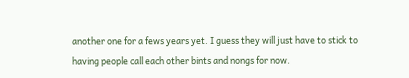another one for a fews years yet. I guess they will just have to stick to having people call each other bints and nongs for now.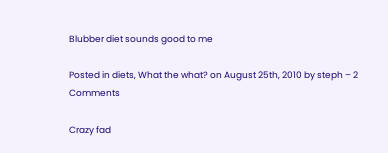Blubber diet sounds good to me

Posted in diets, What the what? on August 25th, 2010 by steph – 2 Comments

Crazy fad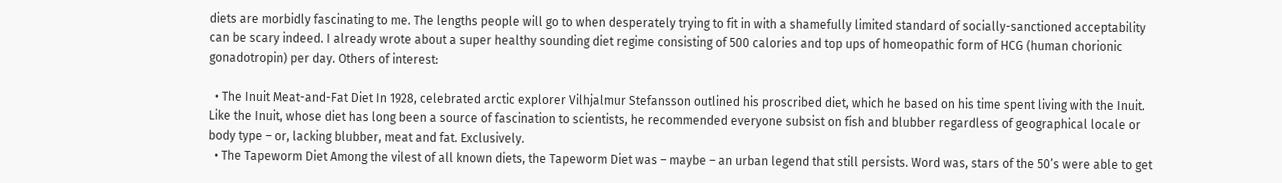diets are morbidly fascinating to me. The lengths people will go to when desperately trying to fit in with a shamefully limited standard of socially-sanctioned acceptability can be scary indeed. I already wrote about a super healthy sounding diet regime consisting of 500 calories and top ups of homeopathic form of HCG (human chorionic gonadotropin) per day. Others of interest:

  • The Inuit Meat-and-Fat Diet In 1928, celebrated arctic explorer Vilhjalmur Stefansson outlined his proscribed diet, which he based on his time spent living with the Inuit. Like the Inuit, whose diet has long been a source of fascination to scientists, he recommended everyone subsist on fish and blubber regardless of geographical locale or body type – or, lacking blubber, meat and fat. Exclusively.
  • The Tapeworm Diet Among the vilest of all known diets, the Tapeworm Diet was – maybe – an urban legend that still persists. Word was, stars of the 50’s were able to get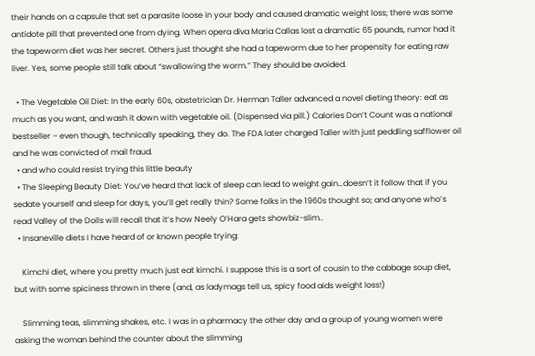their hands on a capsule that set a parasite loose in your body and caused dramatic weight loss; there was some antidote pill that prevented one from dying. When opera diva Maria Callas lost a dramatic 65 pounds, rumor had it the tapeworm diet was her secret. Others just thought she had a tapeworm due to her propensity for eating raw liver. Yes, some people still talk about “swallowing the worm.” They should be avoided.

  • The Vegetable Oil Diet: In the early 60s, obstetrician Dr. Herman Taller advanced a novel dieting theory: eat as much as you want, and wash it down with vegetable oil. (Dispensed via pill.) Calories Don’t Count was a national bestseller – even though, technically speaking, they do. The FDA later charged Taller with just peddling safflower oil and he was convicted of mail fraud.
  • and who could resist trying this little beauty
  • The Sleeping Beauty Diet: You’ve heard that lack of sleep can lead to weight gain…doesn’t it follow that if you sedate yourself and sleep for days, you’ll get really thin? Some folks in the 1960s thought so; and anyone who’s read Valley of the Dolls will recall that it’s how Neely O’Hara gets showbiz-slim..
  • Insaneville diets I have heard of or known people trying:

    Kimchi diet, where you pretty much just eat kimchi. I suppose this is a sort of cousin to the cabbage soup diet, but with some spiciness thrown in there (and, as ladymags tell us, spicy food aids weight loss!)

    Slimming teas, slimming shakes, etc. I was in a pharmacy the other day and a group of young women were asking the woman behind the counter about the slimming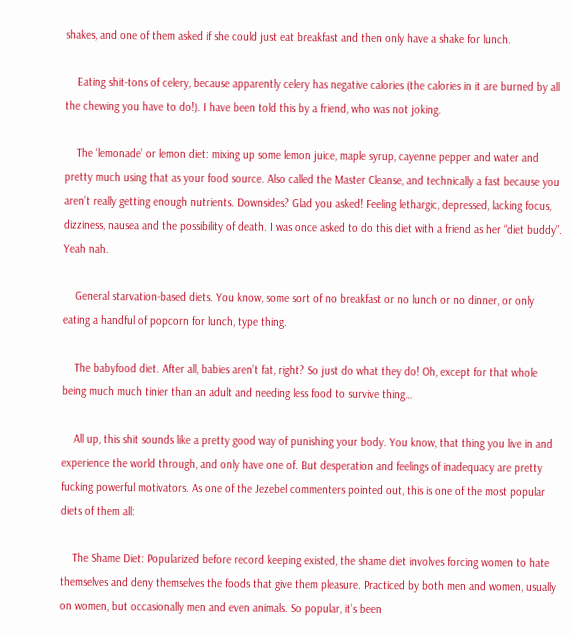shakes, and one of them asked if she could just eat breakfast and then only have a shake for lunch.

    Eating shit-tons of celery, because apparently celery has negative calories (the calories in it are burned by all the chewing you have to do!). I have been told this by a friend, who was not joking.

    The ‘lemonade’ or lemon diet: mixing up some lemon juice, maple syrup, cayenne pepper and water and pretty much using that as your food source. Also called the Master Cleanse, and technically a fast because you aren’t really getting enough nutrients. Downsides? Glad you asked! Feeling lethargic, depressed, lacking focus, dizziness, nausea and the possibility of death. I was once asked to do this diet with a friend as her “diet buddy”. Yeah nah.

    General starvation-based diets. You know, some sort of no breakfast or no lunch or no dinner, or only eating a handful of popcorn for lunch, type thing.

    The babyfood diet. After all, babies aren’t fat, right? So just do what they do! Oh, except for that whole being much much tinier than an adult and needing less food to survive thing…

    All up, this shit sounds like a pretty good way of punishing your body. You know, that thing you live in and experience the world through, and only have one of. But desperation and feelings of inadequacy are pretty fucking powerful motivators. As one of the Jezebel commenters pointed out, this is one of the most popular diets of them all:

    The Shame Diet: Popularized before record keeping existed, the shame diet involves forcing women to hate themselves and deny themselves the foods that give them pleasure. Practiced by both men and women, usually on women, but occasionally men and even animals. So popular, it’s been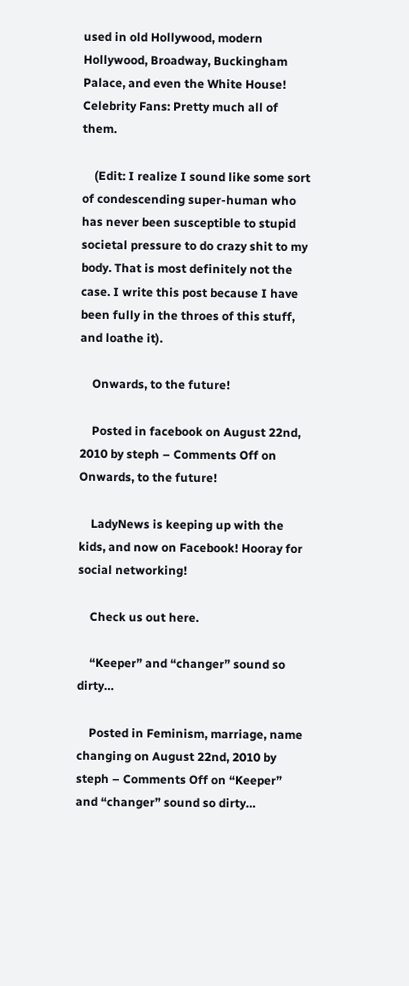used in old Hollywood, modern Hollywood, Broadway, Buckingham Palace, and even the White House! Celebrity Fans: Pretty much all of them.

    (Edit: I realize I sound like some sort of condescending super-human who has never been susceptible to stupid societal pressure to do crazy shit to my body. That is most definitely not the case. I write this post because I have been fully in the throes of this stuff, and loathe it).

    Onwards, to the future!

    Posted in facebook on August 22nd, 2010 by steph – Comments Off on Onwards, to the future!

    LadyNews is keeping up with the kids, and now on Facebook! Hooray for social networking!

    Check us out here.

    “Keeper” and “changer” sound so dirty…

    Posted in Feminism, marriage, name changing on August 22nd, 2010 by steph – Comments Off on “Keeper” and “changer” sound so dirty…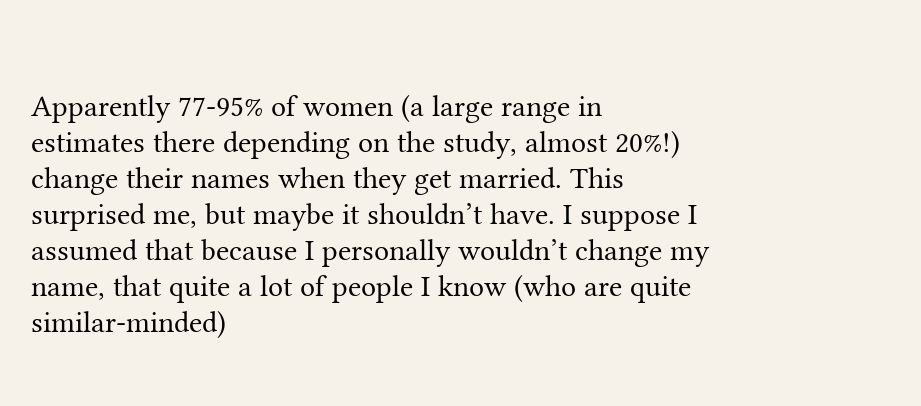Apparently 77-95% of women (a large range in estimates there depending on the study, almost 20%!) change their names when they get married. This surprised me, but maybe it shouldn’t have. I suppose I assumed that because I personally wouldn’t change my name, that quite a lot of people I know (who are quite similar-minded)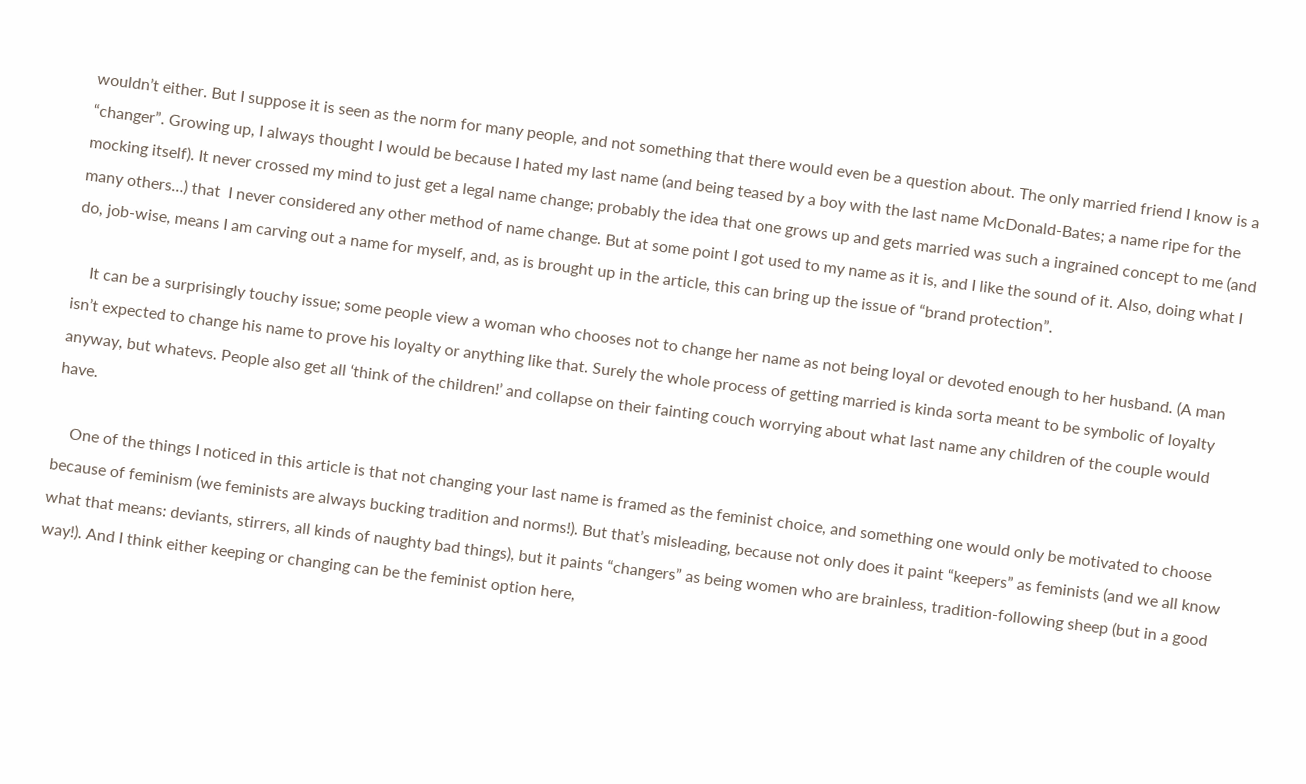wouldn’t either. But I suppose it is seen as the norm for many people, and not something that there would even be a question about. The only married friend I know is a “changer”. Growing up, I always thought I would be because I hated my last name (and being teased by a boy with the last name McDonald-Bates; a name ripe for the mocking itself). It never crossed my mind to just get a legal name change; probably the idea that one grows up and gets married was such a ingrained concept to me (and many others…) that  I never considered any other method of name change. But at some point I got used to my name as it is, and I like the sound of it. Also, doing what I do, job-wise, means I am carving out a name for myself, and, as is brought up in the article, this can bring up the issue of “brand protection”.

    It can be a surprisingly touchy issue; some people view a woman who chooses not to change her name as not being loyal or devoted enough to her husband. (A man isn’t expected to change his name to prove his loyalty or anything like that. Surely the whole process of getting married is kinda sorta meant to be symbolic of loyalty anyway, but whatevs. People also get all ‘think of the children!’ and collapse on their fainting couch worrying about what last name any children of the couple would have.

    One of the things I noticed in this article is that not changing your last name is framed as the feminist choice, and something one would only be motivated to choose because of feminism (we feminists are always bucking tradition and norms!). But that’s misleading, because not only does it paint “keepers” as feminists (and we all know what that means: deviants, stirrers, all kinds of naughty bad things), but it paints “changers” as being women who are brainless, tradition-following sheep (but in a good way!). And I think either keeping or changing can be the feminist option here,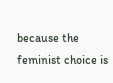because the feminist choice is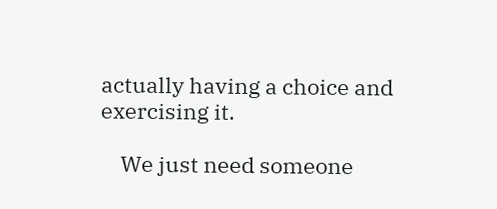actually having a choice and exercising it.

    We just need someone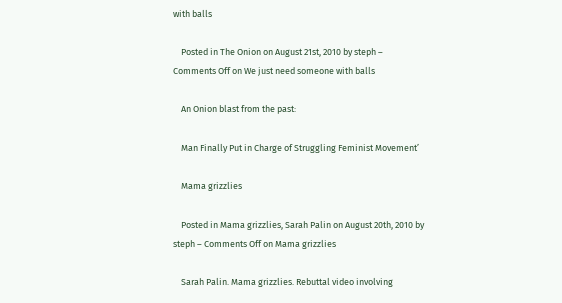with balls

    Posted in The Onion on August 21st, 2010 by steph – Comments Off on We just need someone with balls

    An Onion blast from the past:

    Man Finally Put in Charge of Struggling Feminist Movement’

    Mama grizzlies

    Posted in Mama grizzlies, Sarah Palin on August 20th, 2010 by steph – Comments Off on Mama grizzlies

    Sarah Palin. Mama grizzlies. Rebuttal video involving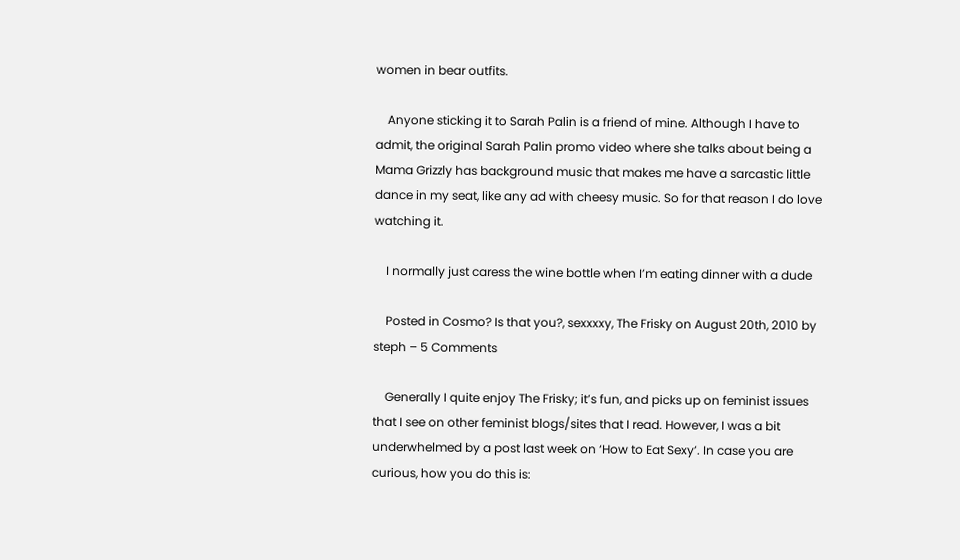women in bear outfits.

    Anyone sticking it to Sarah Palin is a friend of mine. Although I have to admit, the original Sarah Palin promo video where she talks about being a Mama Grizzly has background music that makes me have a sarcastic little dance in my seat, like any ad with cheesy music. So for that reason I do love watching it.

    I normally just caress the wine bottle when I’m eating dinner with a dude

    Posted in Cosmo? Is that you?, sexxxxy, The Frisky on August 20th, 2010 by steph – 5 Comments

    Generally I quite enjoy The Frisky; it’s fun, and picks up on feminist issues that I see on other feminist blogs/sites that I read. However, I was a bit underwhelmed by a post last week on ‘How to Eat Sexy’. In case you are curious, how you do this is: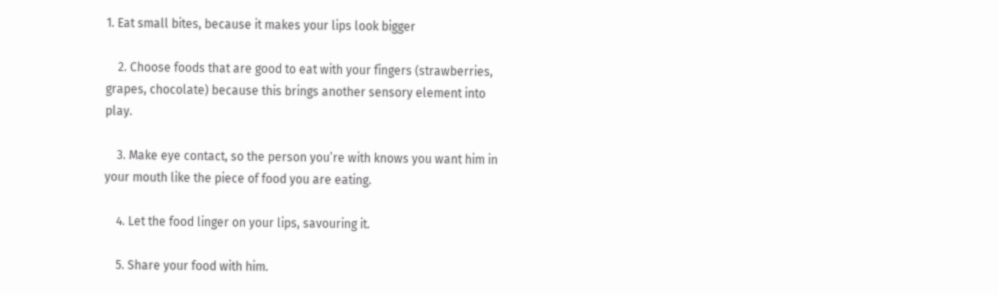1. Eat small bites, because it makes your lips look bigger

    2. Choose foods that are good to eat with your fingers (strawberries, grapes, chocolate) because this brings another sensory element into play.

    3. Make eye contact, so the person you’re with knows you want him in your mouth like the piece of food you are eating.

    4. Let the food linger on your lips, savouring it.

    5. Share your food with him.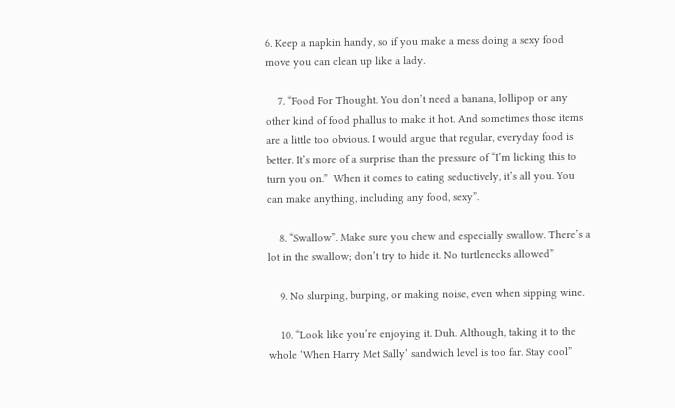6. Keep a napkin handy, so if you make a mess doing a sexy food move you can clean up like a lady.

    7. “Food For Thought. You don’t need a banana, lollipop or any other kind of food phallus to make it hot. And sometimes those items are a little too obvious. I would argue that regular, everyday food is better. It’s more of a surprise than the pressure of “I’m licking this to turn you on.”  When it comes to eating seductively, it’s all you. You can make anything, including any food, sexy”.

    8. “Swallow”. Make sure you chew and especially swallow. There’s a lot in the swallow; don’t try to hide it. No turtlenecks allowed”

    9. No slurping, burping, or making noise, even when sipping wine.

    10. “Look like you’re enjoying it. Duh. Although, taking it to the whole ‘When Harry Met Sally’ sandwich level is too far. Stay cool”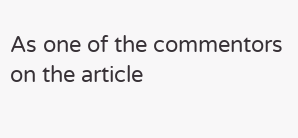As one of the commentors on the article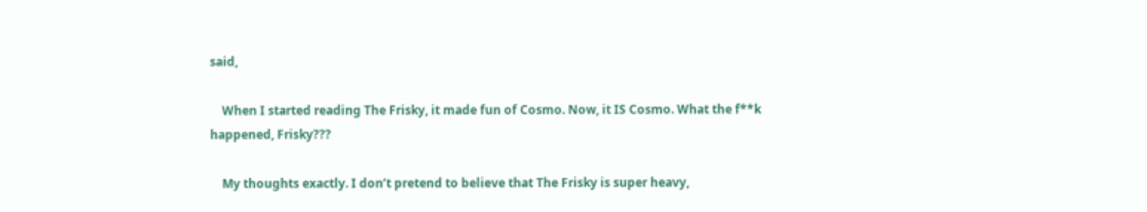said,

    When I started reading The Frisky, it made fun of Cosmo. Now, it IS Cosmo. What the f**k happened, Frisky???

    My thoughts exactly. I don’t pretend to believe that The Frisky is super heavy,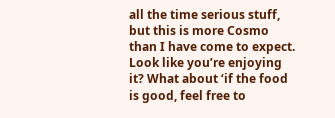all the time serious stuff, but this is more Cosmo than I have come to expect. Look like you’re enjoying it? What about ‘if the food is good, feel free to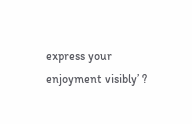express your enjoyment visibly’ ?